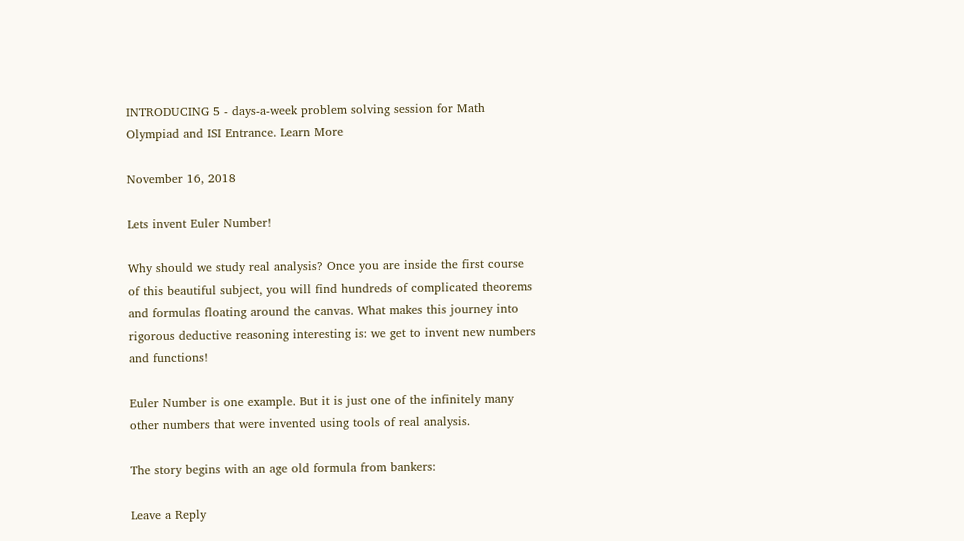INTRODUCING 5 - days-a-week problem solving session for Math Olympiad and ISI Entrance. Learn More

November 16, 2018

Lets invent Euler Number!

Why should we study real analysis? Once you are inside the first course of this beautiful subject, you will find hundreds of complicated theorems and formulas floating around the canvas. What makes this journey into rigorous deductive reasoning interesting is: we get to invent new numbers and functions!

Euler Number is one example. But it is just one of the infinitely many other numbers that were invented using tools of real analysis.

The story begins with an age old formula from bankers:

Leave a Reply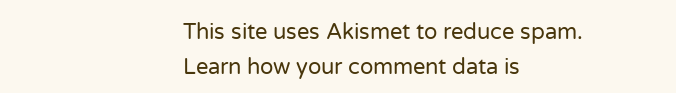This site uses Akismet to reduce spam. Learn how your comment data is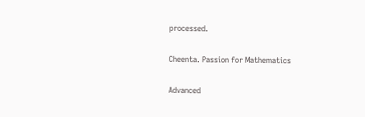processed.

Cheenta. Passion for Mathematics

Advanced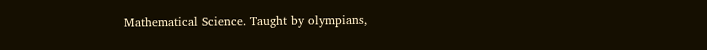Mathematical Science. Taught by olympians,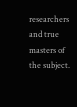researchers and true masters of the subject.